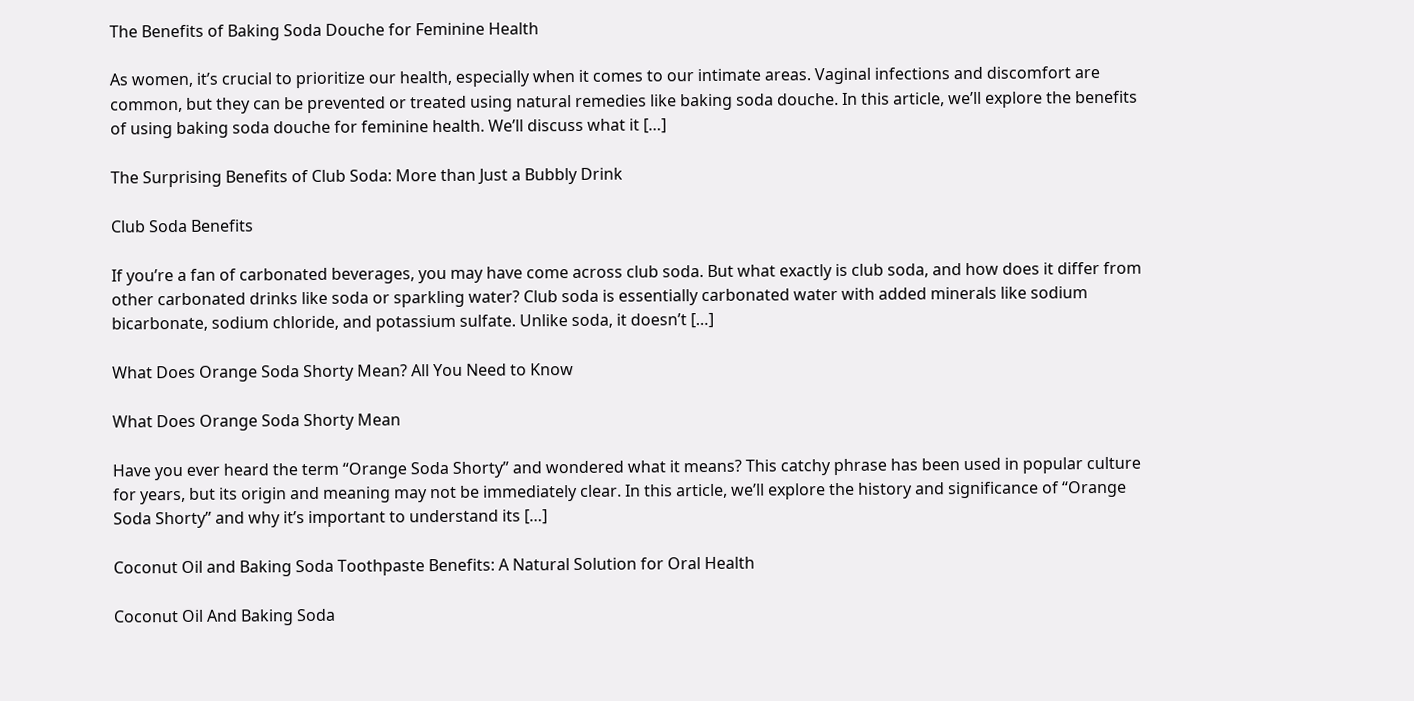The Benefits of Baking Soda Douche for Feminine Health

As women, it’s crucial to prioritize our health, especially when it comes to our intimate areas. Vaginal infections and discomfort are common, but they can be prevented or treated using natural remedies like baking soda douche. In this article, we’ll explore the benefits of using baking soda douche for feminine health. We’ll discuss what it […]

The Surprising Benefits of Club Soda: More than Just a Bubbly Drink

Club Soda Benefits

If you’re a fan of carbonated beverages, you may have come across club soda. But what exactly is club soda, and how does it differ from other carbonated drinks like soda or sparkling water? Club soda is essentially carbonated water with added minerals like sodium bicarbonate, sodium chloride, and potassium sulfate. Unlike soda, it doesn’t […]

What Does Orange Soda Shorty Mean? All You Need to Know

What Does Orange Soda Shorty Mean

Have you ever heard the term “Orange Soda Shorty” and wondered what it means? This catchy phrase has been used in popular culture for years, but its origin and meaning may not be immediately clear. In this article, we’ll explore the history and significance of “Orange Soda Shorty” and why it’s important to understand its […]

Coconut Oil and Baking Soda Toothpaste Benefits: A Natural Solution for Oral Health

Coconut Oil And Baking Soda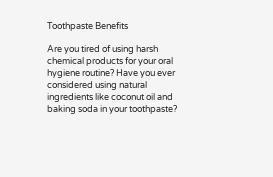Toothpaste Benefits

Are you tired of using harsh chemical products for your oral hygiene routine? Have you ever considered using natural ingredients like coconut oil and baking soda in your toothpaste?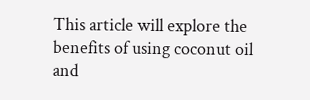This article will explore the benefits of using coconut oil and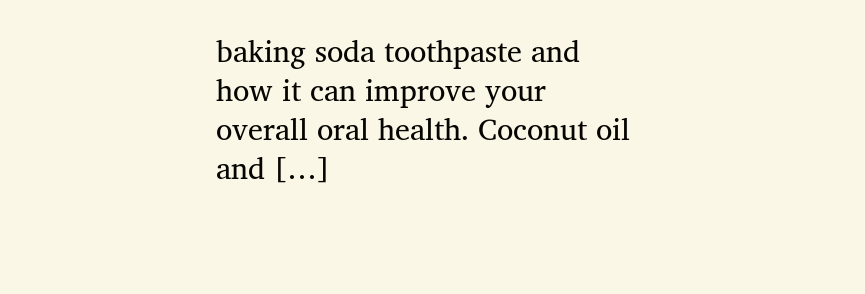baking soda toothpaste and how it can improve your overall oral health. Coconut oil and […]